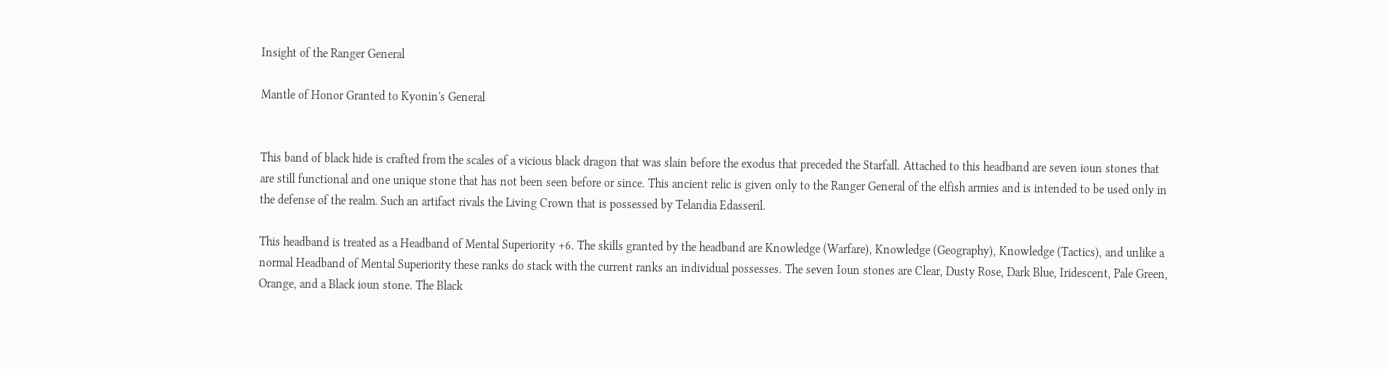Insight of the Ranger General

Mantle of Honor Granted to Kyonin's General


This band of black hide is crafted from the scales of a vicious black dragon that was slain before the exodus that preceded the Starfall. Attached to this headband are seven ioun stones that are still functional and one unique stone that has not been seen before or since. This ancient relic is given only to the Ranger General of the elfish armies and is intended to be used only in the defense of the realm. Such an artifact rivals the Living Crown that is possessed by Telandia Edasseril.

This headband is treated as a Headband of Mental Superiority +6. The skills granted by the headband are Knowledge (Warfare), Knowledge (Geography), Knowledge (Tactics), and unlike a normal Headband of Mental Superiority these ranks do stack with the current ranks an individual possesses. The seven Ioun stones are Clear, Dusty Rose, Dark Blue, Iridescent, Pale Green, Orange, and a Black ioun stone. The Black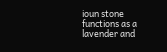ioun stone functions as a lavender and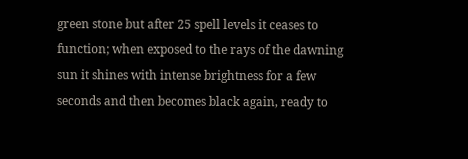green stone but after 25 spell levels it ceases to function; when exposed to the rays of the dawning sun it shines with intense brightness for a few seconds and then becomes black again, ready to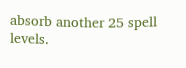absorb another 25 spell levels.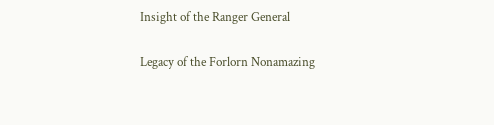Insight of the Ranger General

Legacy of the Forlorn Nonamazing